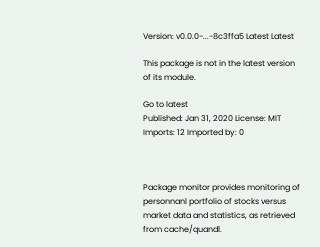Version: v0.0.0-...-8c3ffa5 Latest Latest

This package is not in the latest version of its module.

Go to latest
Published: Jan 31, 2020 License: MIT Imports: 12 Imported by: 0



Package monitor provides monitoring of personnanl portfolio of stocks versus market data and statistics, as retrieved from cache/quandl.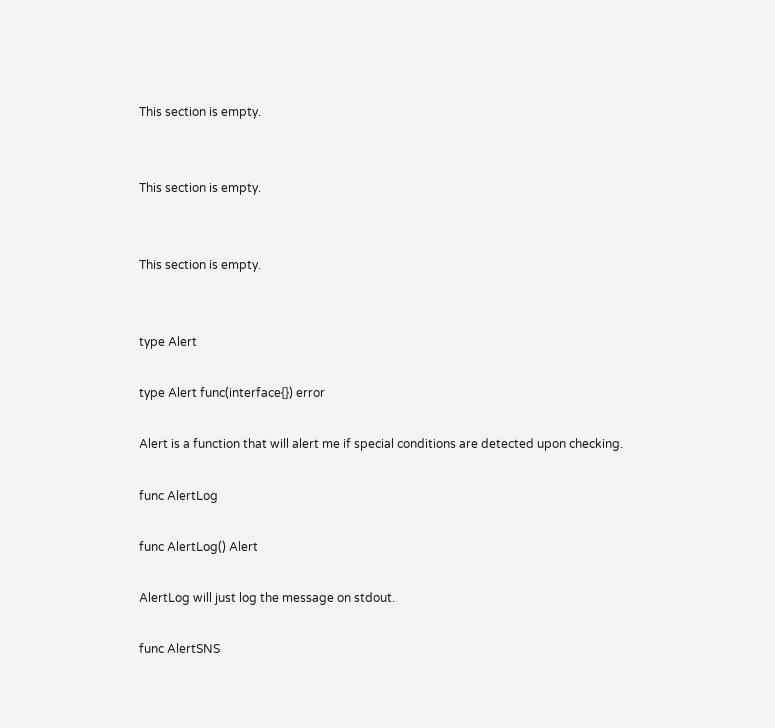This section is empty.


This section is empty.


This section is empty.


type Alert

type Alert func(interface{}) error

Alert is a function that will alert me if special conditions are detected upon checking.

func AlertLog

func AlertLog() Alert

AlertLog will just log the message on stdout.

func AlertSNS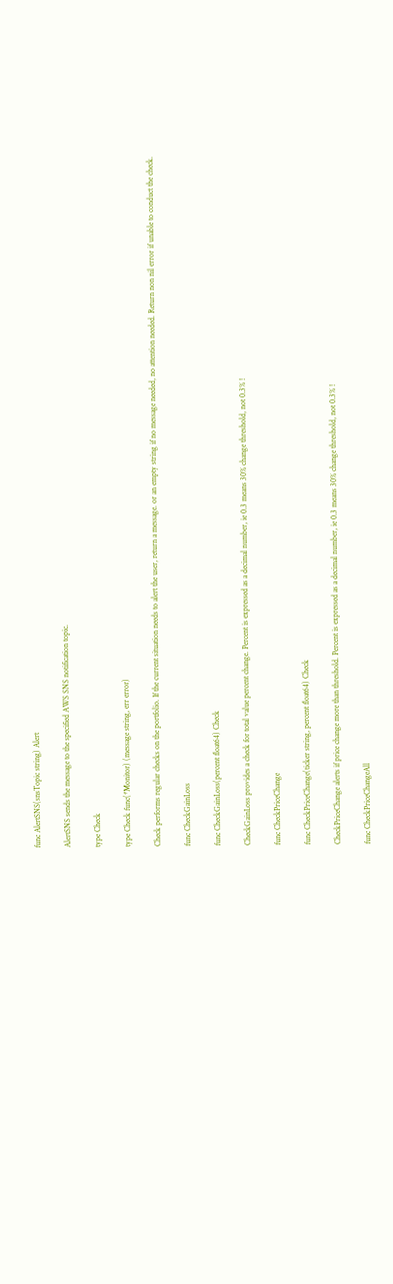func AlertSNS(snsTopic string) Alert

AlertSNS sends the message to the specified AWS SNS notification topic.

type Check

type Check func(*Monitor) (message string, err error)

Check performs regular checks on the portfolio. If the current situation needs to alert the user, return a message. or an empty string if no message needed, no attention needed. Return non nil error if unable to conduct the check.

func CheckGainLoss

func CheckGainLoss(percent float64) Check

CheckGainLoss provides a check for total value percent change. Percent is expressed as a decimal number, ie 0.3 means 30% change threshold, not 0.3% !

func CheckPriceChange

func CheckPriceChange(ticker string, percent float64) Check

CheckPriceChange alerts if price change more than threshold. Percent is expressed as a decimal number, ie 0.3 means 30% change threshold, not 0.3% !

func CheckPriceChangeAll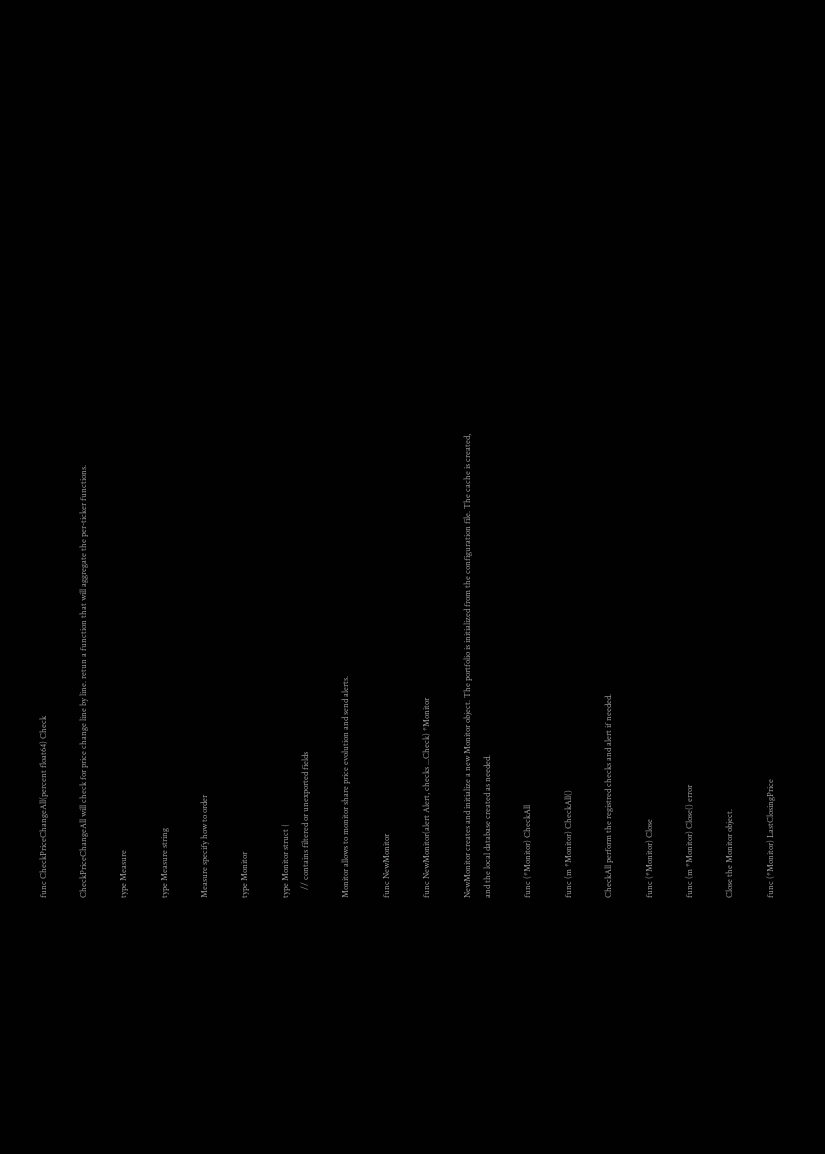func CheckPriceChangeAll(percent float64) Check

CheckPriceChangeAll will check for price change line by line. retun a function that will aggregate the per-ticker functions.

type Measure

type Measure string

Measure specify how to order

type Monitor

type Monitor struct {
    // contains filtered or unexported fields

Monitor allows to monitor share price evolution and send alerts.

func NewMonitor

func NewMonitor(alert Alert, checks ...Check) *Monitor

NewMonitor creates and initialize a new Monitor object. The portfolio is initialized from the configuration file. The cache is created, and the local database created as needed.

func (*Monitor) CheckAll

func (m *Monitor) CheckAll()

CheckAll perform the registred checks and alert if needed.

func (*Monitor) Close

func (m *Monitor) Close() error

Close the Monitor object.

func (*Monitor) LastClosingPrice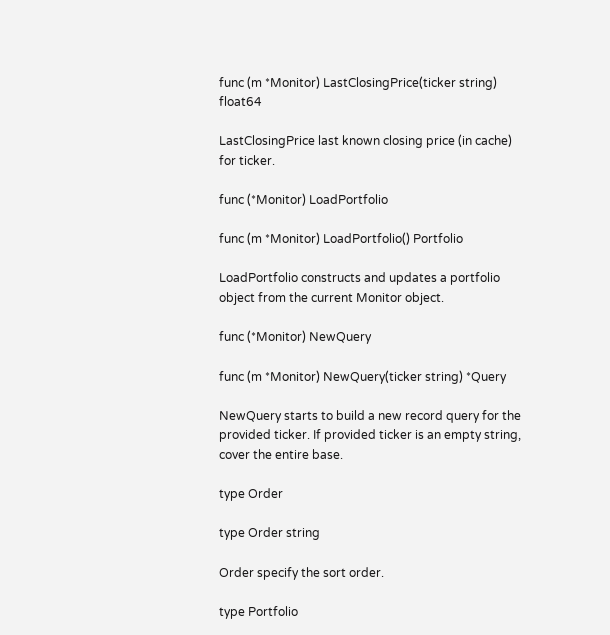func (m *Monitor) LastClosingPrice(ticker string) float64

LastClosingPrice last known closing price (in cache) for ticker.

func (*Monitor) LoadPortfolio

func (m *Monitor) LoadPortfolio() Portfolio

LoadPortfolio constructs and updates a portfolio object from the current Monitor object.

func (*Monitor) NewQuery

func (m *Monitor) NewQuery(ticker string) *Query

NewQuery starts to build a new record query for the provided ticker. If provided ticker is an empty string, cover the entire base.

type Order

type Order string

Order specify the sort order.

type Portfolio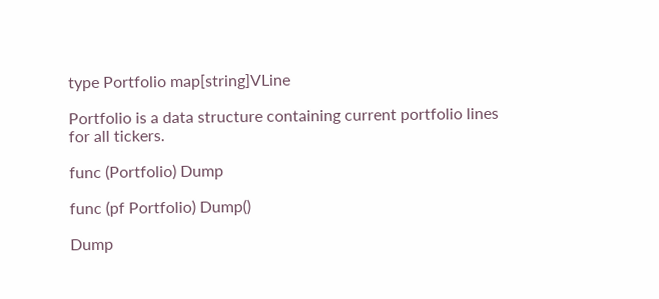type Portfolio map[string]VLine

Portfolio is a data structure containing current portfolio lines for all tickers.

func (Portfolio) Dump

func (pf Portfolio) Dump()

Dump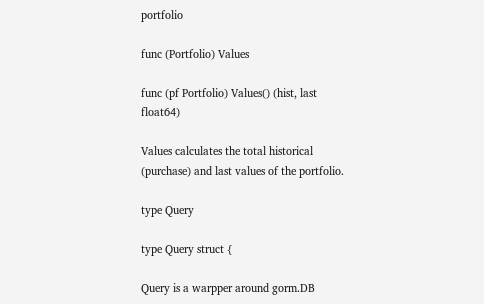portfolio

func (Portfolio) Values

func (pf Portfolio) Values() (hist, last float64)

Values calculates the total historical (purchase) and last values of the portfolio.

type Query

type Query struct {

Query is a warpper around gorm.DB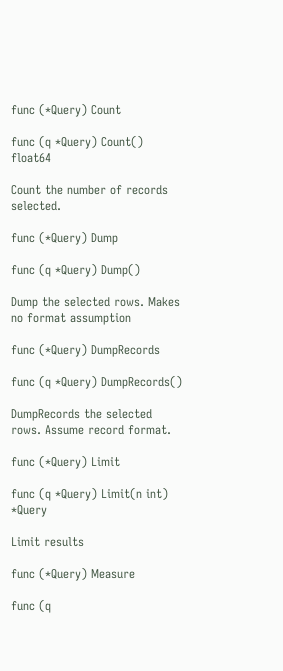func (*Query) Count

func (q *Query) Count() float64

Count the number of records selected.

func (*Query) Dump

func (q *Query) Dump()

Dump the selected rows. Makes no format assumption

func (*Query) DumpRecords

func (q *Query) DumpRecords()

DumpRecords the selected rows. Assume record format.

func (*Query) Limit

func (q *Query) Limit(n int) *Query

Limit results

func (*Query) Measure

func (q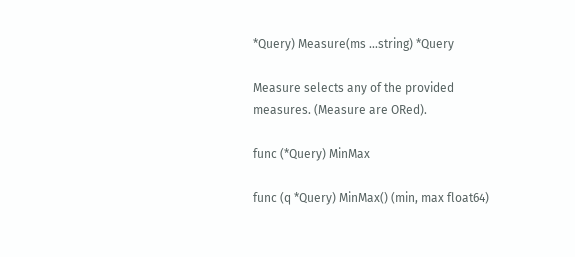*Query) Measure(ms ...string) *Query

Measure selects any of the provided measures. (Measure are ORed).

func (*Query) MinMax

func (q *Query) MinMax() (min, max float64)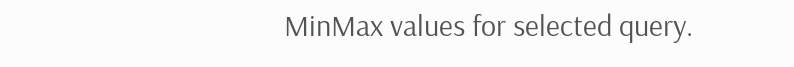MinMax values for selected query.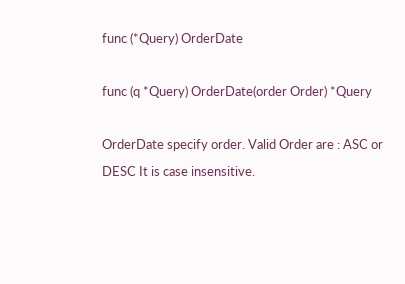func (*Query) OrderDate

func (q *Query) OrderDate(order Order) *Query

OrderDate specify order. Valid Order are : ASC or DESC It is case insensitive.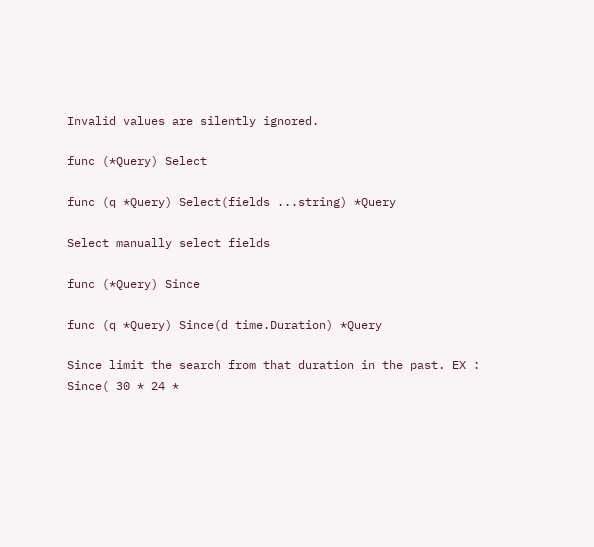Invalid values are silently ignored.

func (*Query) Select

func (q *Query) Select(fields ...string) *Query

Select manually select fields

func (*Query) Since

func (q *Query) Since(d time.Duration) *Query

Since limit the search from that duration in the past. EX : Since( 30 * 24 *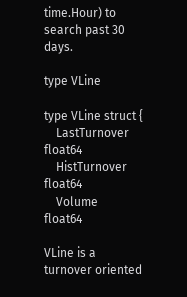time.Hour) to search past 30 days.

type VLine

type VLine struct {
    LastTurnover float64
    HistTurnover float64
    Volume       float64

VLine is a turnover oriented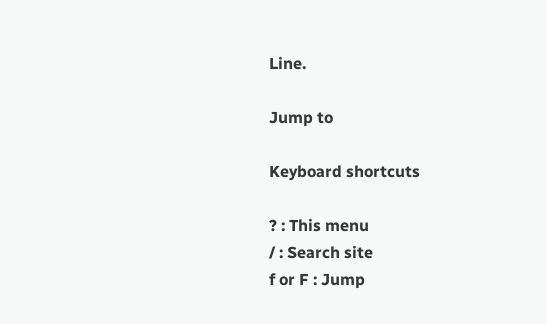Line.

Jump to

Keyboard shortcuts

? : This menu
/ : Search site
f or F : Jump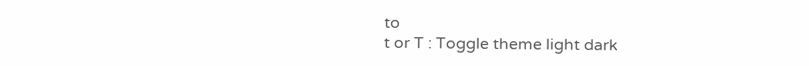to
t or T : Toggle theme light dark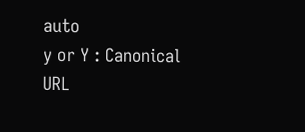auto
y or Y : Canonical URL